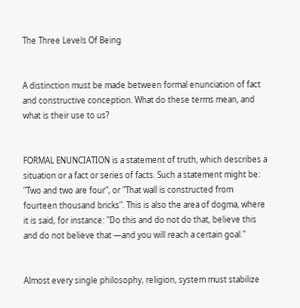The Three Levels Of Being


A distinction must be made between formal enunciation of fact and constructive conception. What do these terms mean, and what is their use to us?


FORMAL ENUNCIATION is a statement of truth, which describes a situation or a fact or series of facts. Such a statement might be: "Two and two are four", or "That wall is constructed from fourteen thousand bricks". This is also the area of dogma, where it is said, for instance: "Do this and do not do that, believe this and do not believe that —and you will reach a certain goal."


Almost every single philosophy, religion, system must stabilize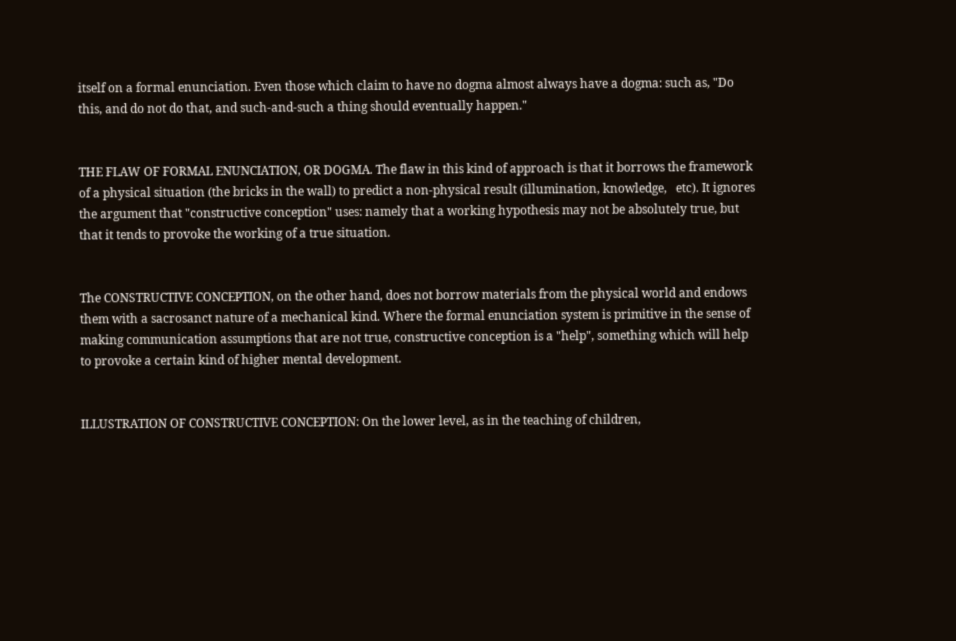itself on a formal enunciation. Even those which claim to have no dogma almost always have a dogma: such as, "Do this, and do not do that, and such-and-such a thing should eventually happen."


THE FLAW OF FORMAL ENUNCIATION, OR DOGMA. The flaw in this kind of approach is that it borrows the framework of a physical situation (the bricks in the wall) to predict a non-physical result (illumination, knowledge,   etc). It ignores the argument that "constructive conception" uses: namely that a working hypothesis may not be absolutely true, but that it tends to provoke the working of a true situation.


The CONSTRUCTIVE CONCEPTION, on the other hand, does not borrow materials from the physical world and endows them with a sacrosanct nature of a mechanical kind. Where the formal enunciation system is primitive in the sense of making communication assumptions that are not true, constructive conception is a "help", something which will help to provoke a certain kind of higher mental development.


ILLUSTRATION OF CONSTRUCTIVE CONCEPTION: On the lower level, as in the teaching of children,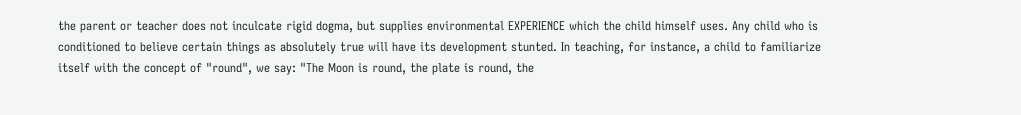the parent or teacher does not inculcate rigid dogma, but supplies environmental EXPERIENCE which the child himself uses. Any child who is conditioned to believe certain things as absolutely true will have its development stunted. In teaching, for instance, a child to familiarize itself with the concept of "round", we say: "The Moon is round, the plate is round, the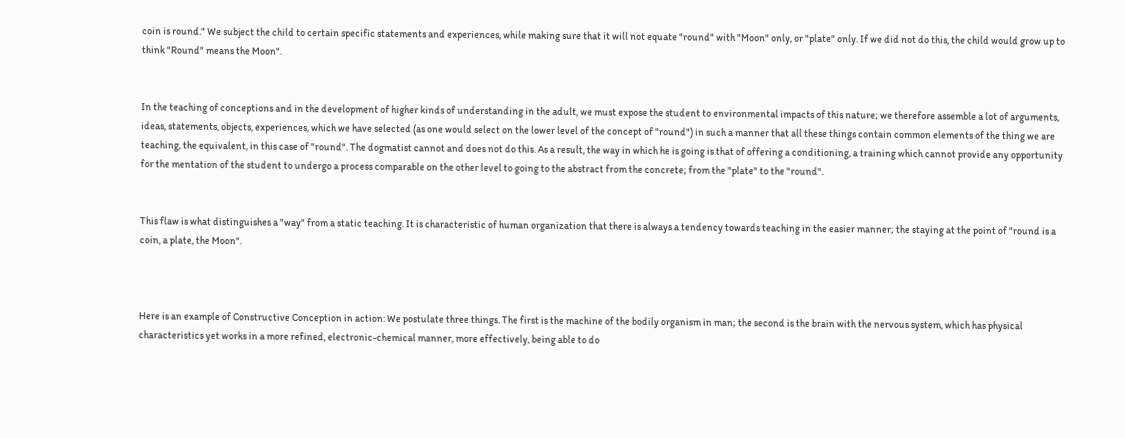coin is round." We subject the child to certain specific statements and experiences, while making sure that it will not equate "round" with "Moon" only, or "plate" only. If we did not do this, the child would grow up to think "Round" means the Moon".


In the teaching of conceptions and in the development of higher kinds of understanding in the adult, we must expose the student to environmental impacts of this nature; we therefore assemble a lot of arguments, ideas, statements, objects, experiences, which we have selected (as one would select on the lower level of the concept of "round") in such a manner that all these things contain common elements of the thing we are teaching, the equivalent, in this case of "round". The dogmatist cannot and does not do this. As a result, the way in which he is going is that of offering a conditioning, a training which cannot provide any opportunity for the mentation of the student to undergo a process comparable on the other level to going to the abstract from the concrete; from the "plate" to the "round".


This flaw is what distinguishes a "way" from a static teaching. It is characteristic of human organization that there is always a tendency towards teaching in the easier manner; the staying at the point of "round is a coin, a plate, the Moon".



Here is an example of Constructive Conception in action: We postulate three things. The first is the machine of the bodily organism in man; the second is the brain with the nervous system, which has physical characteristics yet works in a more refined, electronic-chemical manner, more effectively, being able to do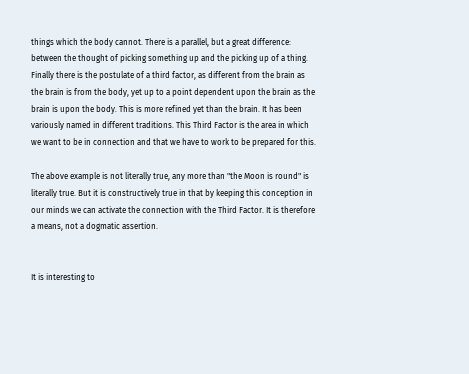things which the body cannot. There is a parallel, but a great difference: between the thought of picking something up and the picking up of a thing. Finally there is the postulate of a third factor, as different from the brain as the brain is from the body, yet up to a point dependent upon the brain as the brain is upon the body. This is more refined yet than the brain. It has been variously named in different traditions. This Third Factor is the area in which we want to be in connection and that we have to work to be prepared for this.

The above example is not literally true, any more than "the Moon is round" is literally true. But it is constructively true in that by keeping this conception in our minds we can activate the connection with the Third Factor. It is therefore a means, not a dogmatic assertion.


It is interesting to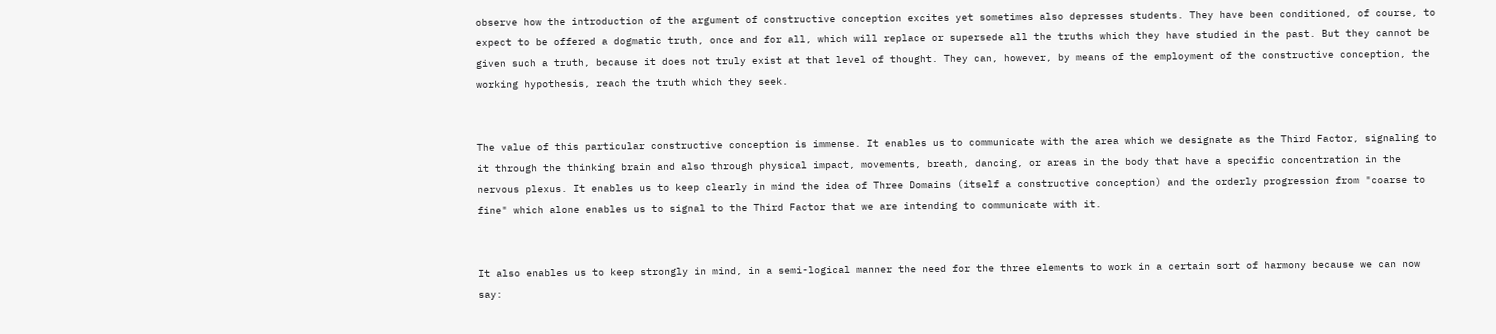observe how the introduction of the argument of constructive conception excites yet sometimes also depresses students. They have been conditioned, of course, to expect to be offered a dogmatic truth, once and for all, which will replace or supersede all the truths which they have studied in the past. But they cannot be given such a truth, because it does not truly exist at that level of thought. They can, however, by means of the employment of the constructive conception, the working hypothesis, reach the truth which they seek.


The value of this particular constructive conception is immense. It enables us to communicate with the area which we designate as the Third Factor, signaling to it through the thinking brain and also through physical impact, movements, breath, dancing, or areas in the body that have a specific concentration in the nervous plexus. It enables us to keep clearly in mind the idea of Three Domains (itself a constructive conception) and the orderly progression from "coarse to fine" which alone enables us to signal to the Third Factor that we are intending to communicate with it.


It also enables us to keep strongly in mind, in a semi-logical manner the need for the three elements to work in a certain sort of harmony because we can now say: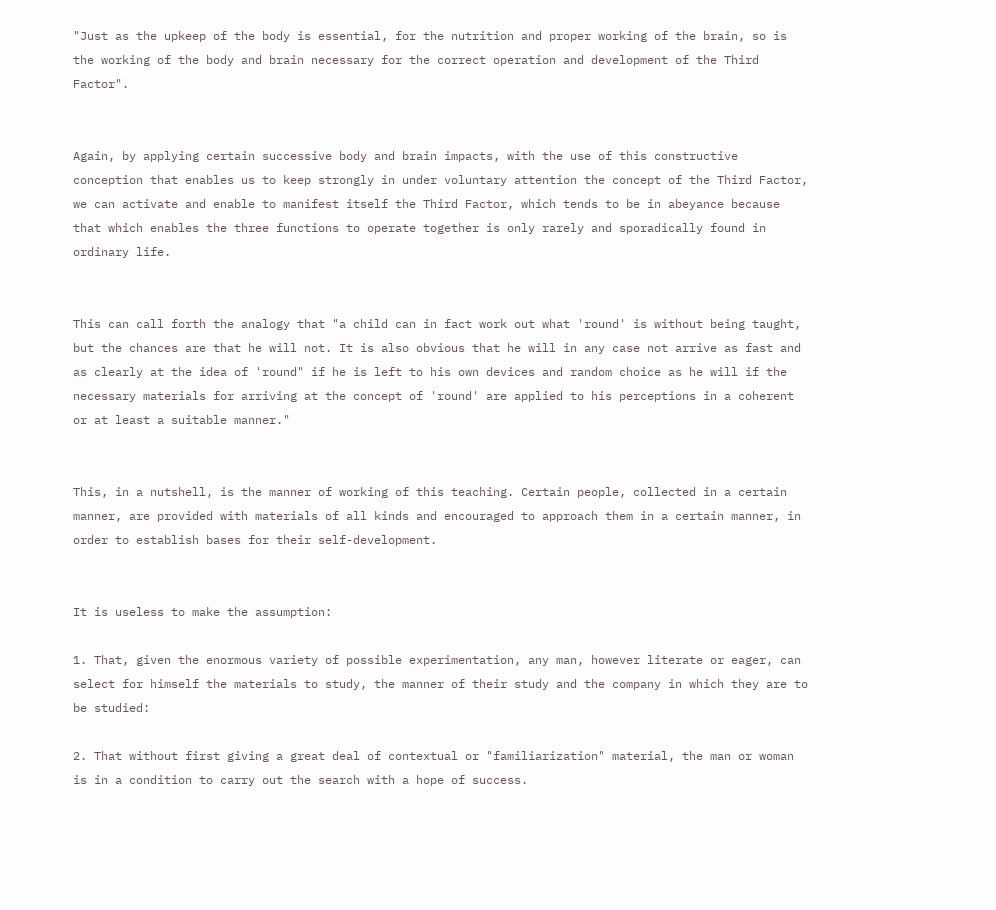"Just as the upkeep of the body is essential, for the nutrition and proper working of the brain, so is the working of the body and brain necessary for the correct operation and development of the Third Factor".


Again, by applying certain successive body and brain impacts, with the use of this constructive conception that enables us to keep strongly in under voluntary attention the concept of the Third Factor, we can activate and enable to manifest itself the Third Factor, which tends to be in abeyance because that which enables the three functions to operate together is only rarely and sporadically found in ordinary life.


This can call forth the analogy that "a child can in fact work out what 'round' is without being taught, but the chances are that he will not. It is also obvious that he will in any case not arrive as fast and as clearly at the idea of 'round" if he is left to his own devices and random choice as he will if the necessary materials for arriving at the concept of 'round' are applied to his perceptions in a coherent or at least a suitable manner."


This, in a nutshell, is the manner of working of this teaching. Certain people, collected in a certain manner, are provided with materials of all kinds and encouraged to approach them in a certain manner, in order to establish bases for their self-development.


It is useless to make the assumption:

1. That, given the enormous variety of possible experimentation, any man, however literate or eager, can select for himself the materials to study, the manner of their study and the company in which they are to be studied:

2. That without first giving a great deal of contextual or "familiarization" material, the man or woman is in a condition to carry out the search with a hope of success.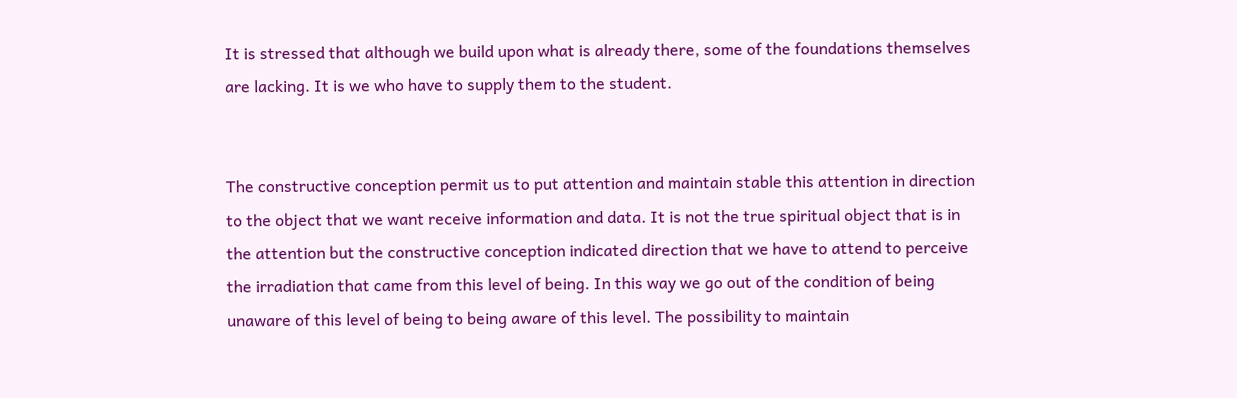It is stressed that although we build upon what is already there, some of the foundations themselves are lacking. It is we who have to supply them to the student.


The constructive conception permit us to put attention and maintain stable this attention in direction to the object that we want receive information and data. It is not the true spiritual object that is in the attention but the constructive conception indicated direction that we have to attend to perceive the irradiation that came from this level of being. In this way we go out of the condition of being unaware of this level of being to being aware of this level. The possibility to maintain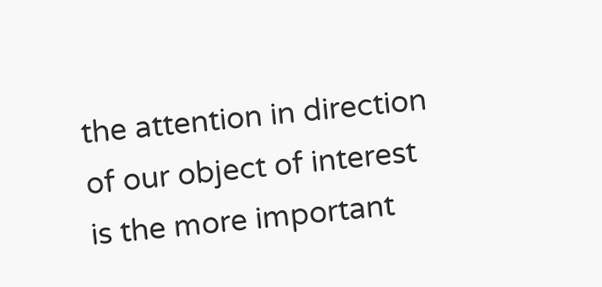the attention in direction of our object of interest is the more important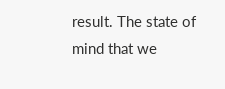result. The state of mind that we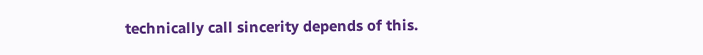technically call sincerity depends of this.